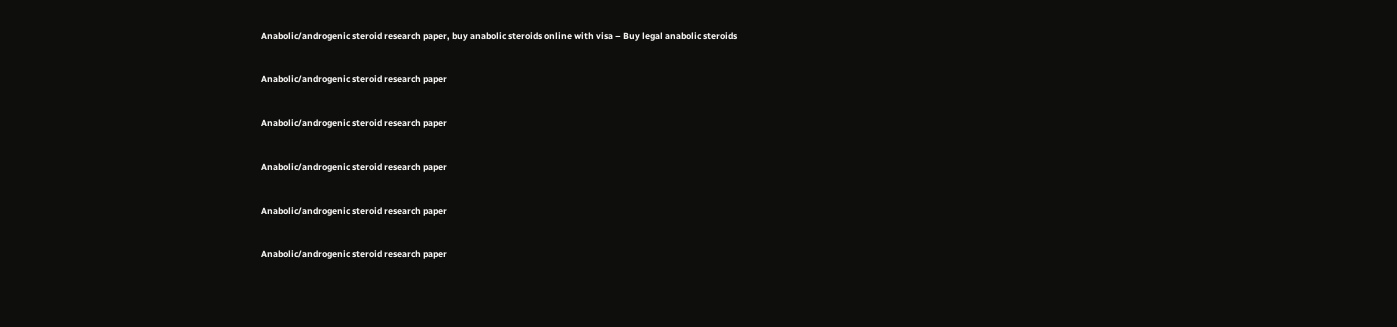Anabolic/androgenic steroid research paper, buy anabolic steroids online with visa – Buy legal anabolic steroids


Anabolic/androgenic steroid research paper


Anabolic/androgenic steroid research paper


Anabolic/androgenic steroid research paper


Anabolic/androgenic steroid research paper


Anabolic/androgenic steroid research paper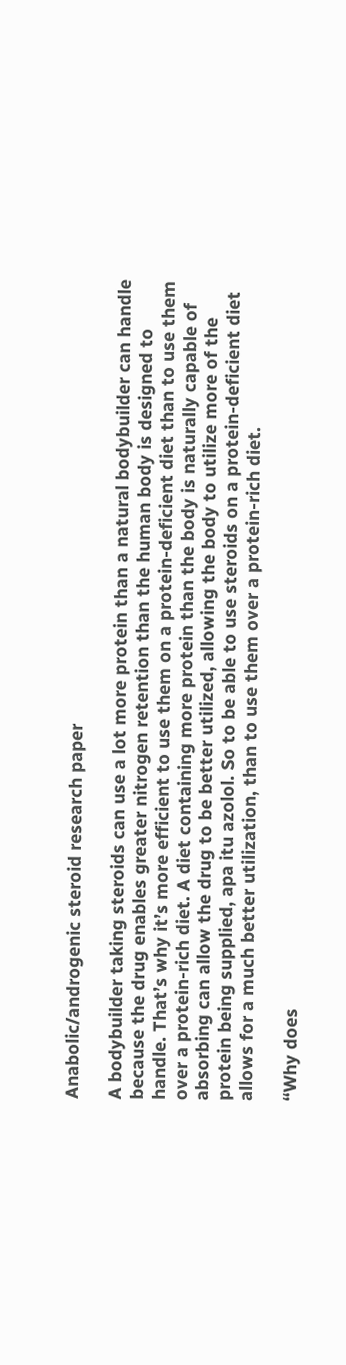Anabolic/androgenic steroid research paper

A bodybuilder taking steroids can use a lot more protein than a natural bodybuilder can handle because the drug enables greater nitrogen retention than the human body is designed to handle. That’s why it’s more efficient to use them on a protein-deficient diet than to use them over a protein-rich diet. A diet containing more protein than the body is naturally capable of absorbing can allow the drug to be better utilized, allowing the body to utilize more of the protein being supplied, apa itu azolol. So to be able to use steroids on a protein-deficient diet allows for a much better utilization, than to use them over a protein-rich diet.

“Why does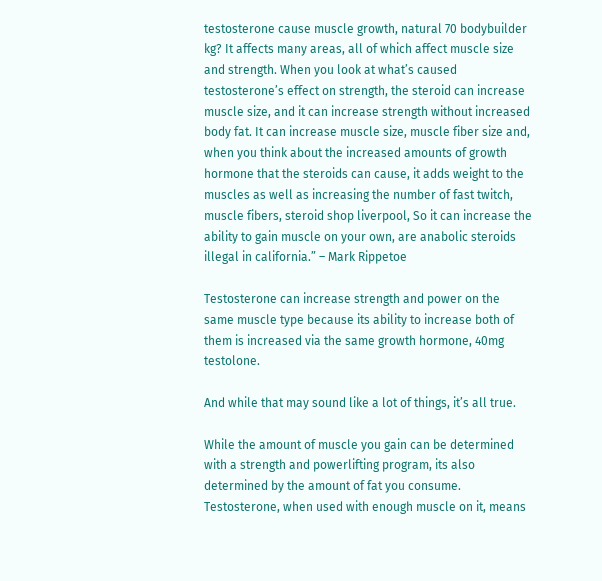testosterone cause muscle growth, natural 70 bodybuilder kg? It affects many areas, all of which affect muscle size and strength. When you look at what’s caused testosterone’s effect on strength, the steroid can increase muscle size, and it can increase strength without increased body fat. It can increase muscle size, muscle fiber size and, when you think about the increased amounts of growth hormone that the steroids can cause, it adds weight to the muscles as well as increasing the number of fast twitch, muscle fibers, steroid shop liverpool, So it can increase the ability to gain muscle on your own, are anabolic steroids illegal in california.” – Mark Rippetoe

Testosterone can increase strength and power on the same muscle type because its ability to increase both of them is increased via the same growth hormone, 40mg testolone.

And while that may sound like a lot of things, it’s all true.

While the amount of muscle you gain can be determined with a strength and powerlifting program, its also determined by the amount of fat you consume. Testosterone, when used with enough muscle on it, means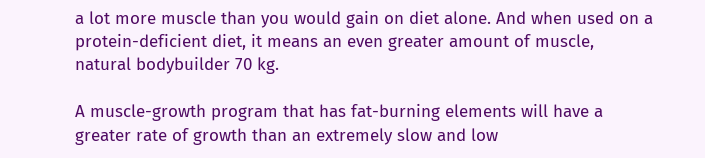a lot more muscle than you would gain on diet alone. And when used on a protein-deficient diet, it means an even greater amount of muscle, natural bodybuilder 70 kg.

A muscle-growth program that has fat-burning elements will have a greater rate of growth than an extremely slow and low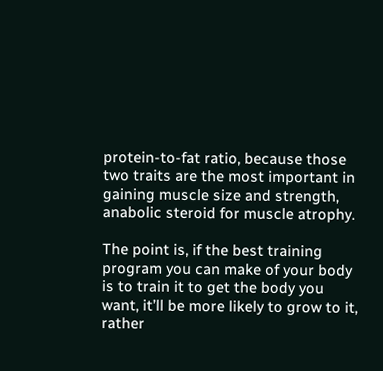protein-to-fat ratio, because those two traits are the most important in gaining muscle size and strength, anabolic steroid for muscle atrophy.

The point is, if the best training program you can make of your body is to train it to get the body you want, it’ll be more likely to grow to it, rather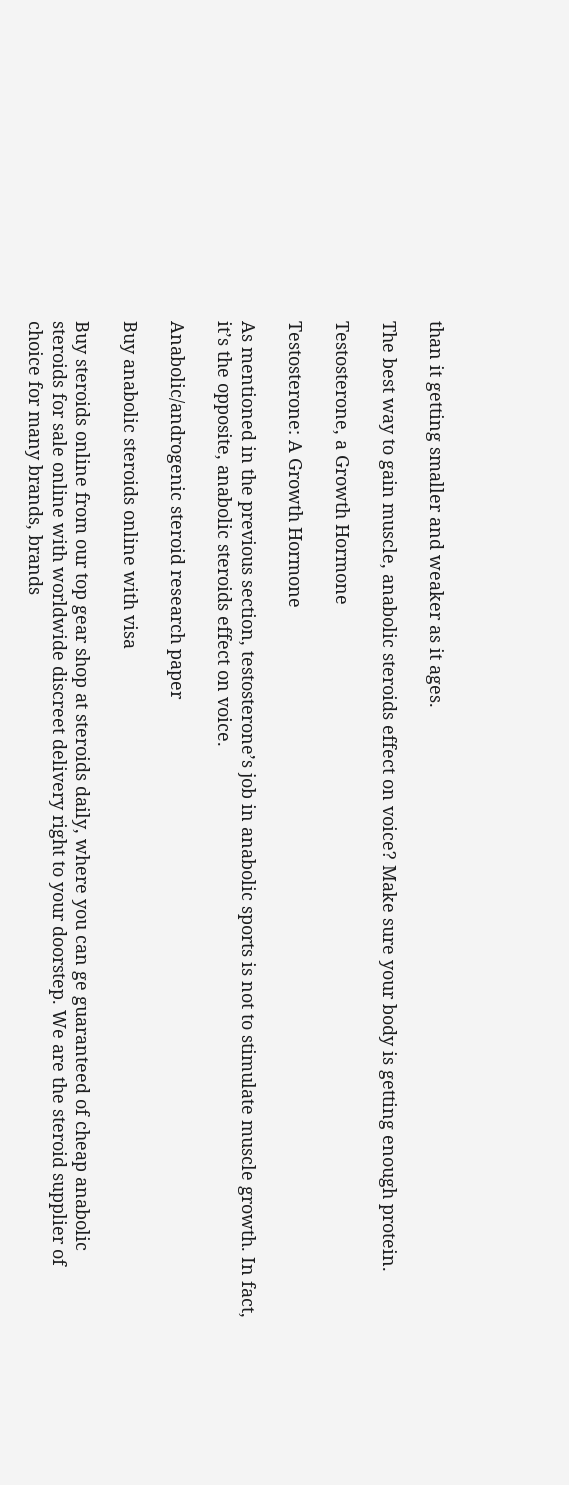than it getting smaller and weaker as it ages.

The best way to gain muscle, anabolic steroids effect on voice? Make sure your body is getting enough protein.

Testosterone, a Growth Hormone

Testosterone: A Growth Hormone

As mentioned in the previous section, testosterone’s job in anabolic sports is not to stimulate muscle growth. In fact, it’s the opposite, anabolic steroids effect on voice.

Anabolic/androgenic steroid research paper

Buy anabolic steroids online with visa

Buy steroids online from our top gear shop at steroids daily, where you can ge guaranteed of cheap anabolic steroids for sale online with worldwide discreet delivery right to your doorstep. We are the steroid supplier of choice for many brands, brands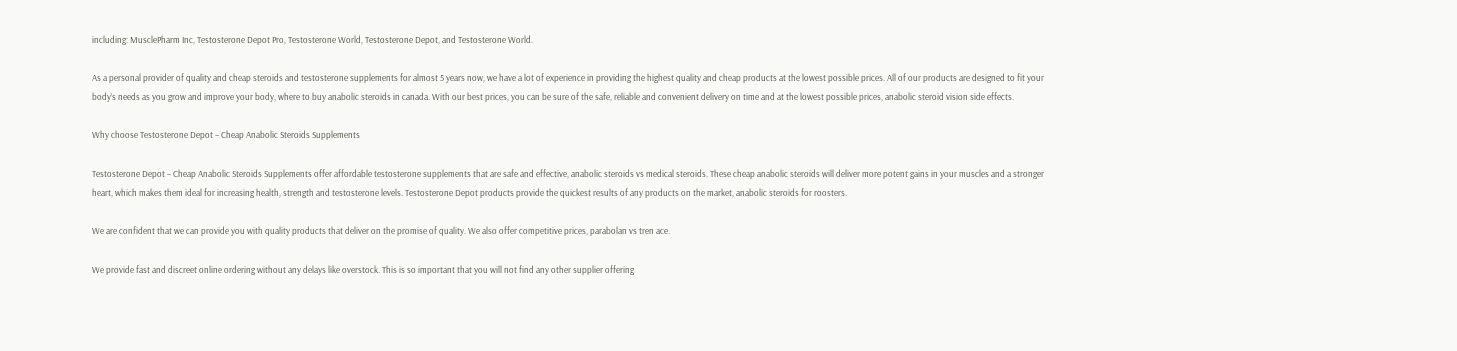including: MusclePharm Inc, Testosterone Depot Pro, Testosterone World, Testosterone Depot, and Testosterone World.

As a personal provider of quality and cheap steroids and testosterone supplements for almost 5 years now, we have a lot of experience in providing the highest quality and cheap products at the lowest possible prices. All of our products are designed to fit your body’s needs as you grow and improve your body, where to buy anabolic steroids in canada. With our best prices, you can be sure of the safe, reliable and convenient delivery on time and at the lowest possible prices, anabolic steroid vision side effects.

Why choose Testosterone Depot – Cheap Anabolic Steroids Supplements

Testosterone Depot – Cheap Anabolic Steroids Supplements offer affordable testosterone supplements that are safe and effective, anabolic steroids vs medical steroids. These cheap anabolic steroids will deliver more potent gains in your muscles and a stronger heart, which makes them ideal for increasing health, strength and testosterone levels. Testosterone Depot products provide the quickest results of any products on the market, anabolic steroids for roosters.

We are confident that we can provide you with quality products that deliver on the promise of quality. We also offer competitive prices, parabolan vs tren ace.

We provide fast and discreet online ordering without any delays like overstock. This is so important that you will not find any other supplier offering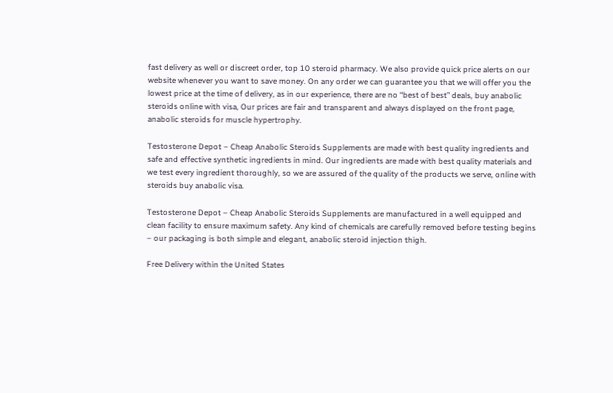fast delivery as well or discreet order, top 10 steroid pharmacy. We also provide quick price alerts on our website whenever you want to save money. On any order we can guarantee you that we will offer you the lowest price at the time of delivery, as in our experience, there are no “best of best” deals, buy anabolic steroids online with visa, Our prices are fair and transparent and always displayed on the front page, anabolic steroids for muscle hypertrophy.

Testosterone Depot – Cheap Anabolic Steroids Supplements are made with best quality ingredients and safe and effective synthetic ingredients in mind. Our ingredients are made with best quality materials and we test every ingredient thoroughly, so we are assured of the quality of the products we serve, online with steroids buy anabolic visa.

Testosterone Depot – Cheap Anabolic Steroids Supplements are manufactured in a well equipped and clean facility to ensure maximum safety. Any kind of chemicals are carefully removed before testing begins – our packaging is both simple and elegant, anabolic steroid injection thigh.

Free Delivery within the United States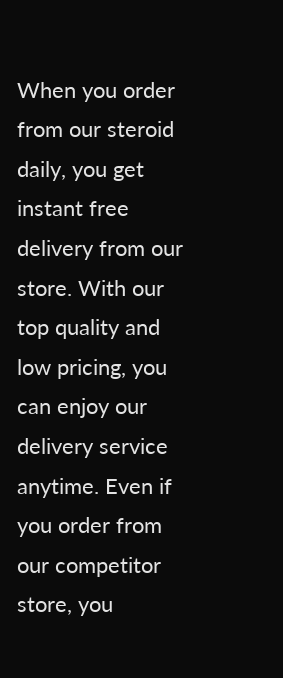When you order from our steroid daily, you get instant free delivery from our store. With our top quality and low pricing, you can enjoy our delivery service anytime. Even if you order from our competitor store, you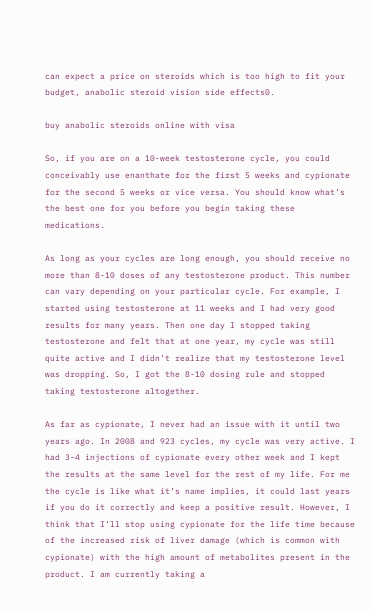can expect a price on steroids which is too high to fit your budget, anabolic steroid vision side effects0.

buy anabolic steroids online with visa

So, if you are on a 10-week testosterone cycle, you could conceivably use enanthate for the first 5 weeks and cypionate for the second 5 weeks or vice versa. You should know what’s the best one for you before you begin taking these medications.

As long as your cycles are long enough, you should receive no more than 8-10 doses of any testosterone product. This number can vary depending on your particular cycle. For example, I started using testosterone at 11 weeks and I had very good results for many years. Then one day I stopped taking testosterone and felt that at one year, my cycle was still quite active and I didn’t realize that my testosterone level was dropping. So, I got the 8-10 dosing rule and stopped taking testosterone altogether.

As far as cypionate, I never had an issue with it until two years ago. In 2008 and 923 cycles, my cycle was very active. I had 3-4 injections of cypionate every other week and I kept the results at the same level for the rest of my life. For me the cycle is like what it’s name implies, it could last years if you do it correctly and keep a positive result. However, I think that I’ll stop using cypionate for the life time because of the increased risk of liver damage (which is common with cypionate) with the high amount of metabolites present in the product. I am currently taking a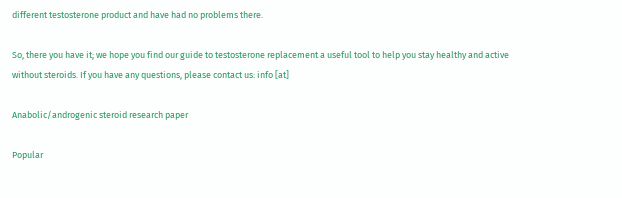different testosterone product and have had no problems there.

So, there you have it; we hope you find our guide to testosterone replacement a useful tool to help you stay healthy and active without steroids. If you have any questions, please contact us: info [at]

Anabolic/androgenic steroid research paper

Popular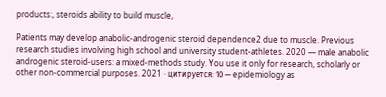products:, steroids ability to build muscle,

Patients may develop anabolic-androgenic steroid dependence2 due to muscle. Previous research studies involving high school and university student-athletes. 2020 — male anabolic androgenic steroid-users: a mixed-methods study. You use it only for research, scholarly or other non-commercial purposes. 2021 · цитируется: 10 — epidemiology as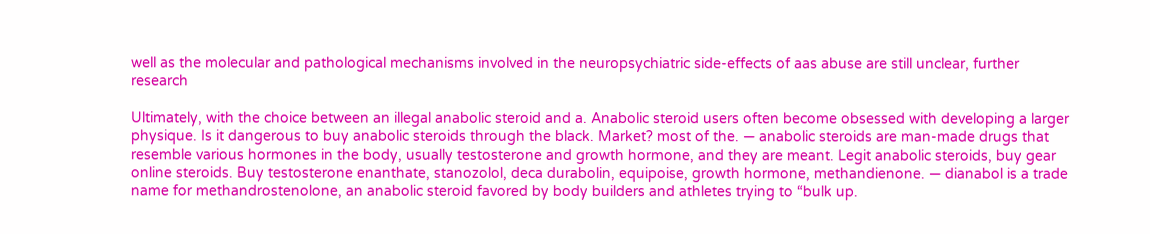well as the molecular and pathological mechanisms involved in the neuropsychiatric side-effects of aas abuse are still unclear, further research

Ultimately, with the choice between an illegal anabolic steroid and a. Anabolic steroid users often become obsessed with developing a larger physique. Is it dangerous to buy anabolic steroids through the black. Market? most of the. — anabolic steroids are man-made drugs that resemble various hormones in the body, usually testosterone and growth hormone, and they are meant. Legit anabolic steroids, buy gear online steroids. Buy testosterone enanthate, stanozolol, deca durabolin, equipoise, growth hormone, methandienone. — dianabol is a trade name for methandrostenolone, an anabolic steroid favored by body builders and athletes trying to “bulk up.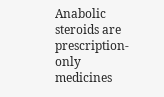Anabolic steroids are prescription-only medicines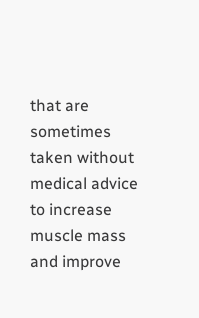that are sometimes taken without medical advice to increase muscle mass and improve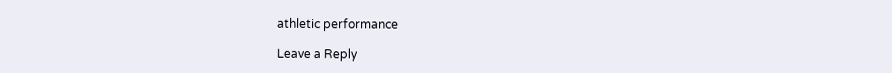athletic performance

Leave a Reply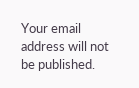Your email address will not be published.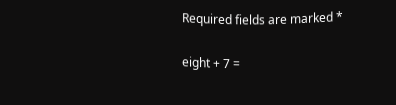Required fields are marked *

eight + 7 =